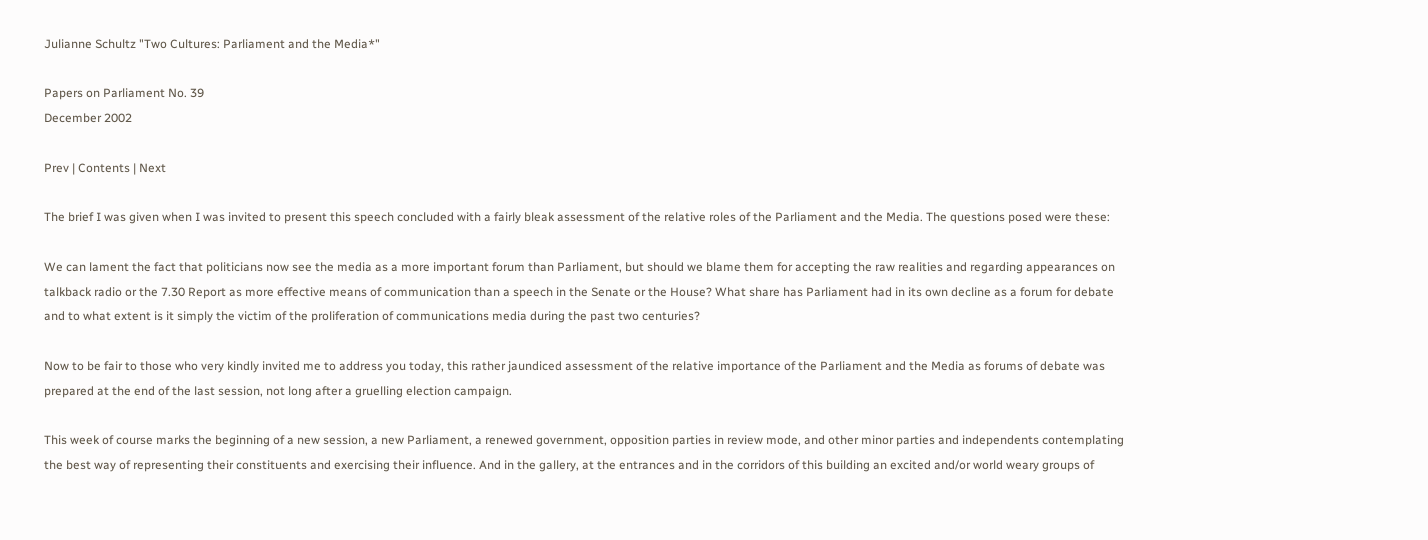Julianne Schultz "Two Cultures: Parliament and the Media*"

Papers on Parliament No. 39
December 2002

Prev | Contents | Next

The brief I was given when I was invited to present this speech concluded with a fairly bleak assessment of the relative roles of the Parliament and the Media. The questions posed were these:

We can lament the fact that politicians now see the media as a more important forum than Parliament, but should we blame them for accepting the raw realities and regarding appearances on talkback radio or the 7.30 Report as more effective means of communication than a speech in the Senate or the House? What share has Parliament had in its own decline as a forum for debate and to what extent is it simply the victim of the proliferation of communications media during the past two centuries?

Now to be fair to those who very kindly invited me to address you today, this rather jaundiced assessment of the relative importance of the Parliament and the Media as forums of debate was prepared at the end of the last session, not long after a gruelling election campaign.

This week of course marks the beginning of a new session, a new Parliament, a renewed government, opposition parties in review mode, and other minor parties and independents contemplating the best way of representing their constituents and exercising their influence. And in the gallery, at the entrances and in the corridors of this building an excited and/or world weary groups of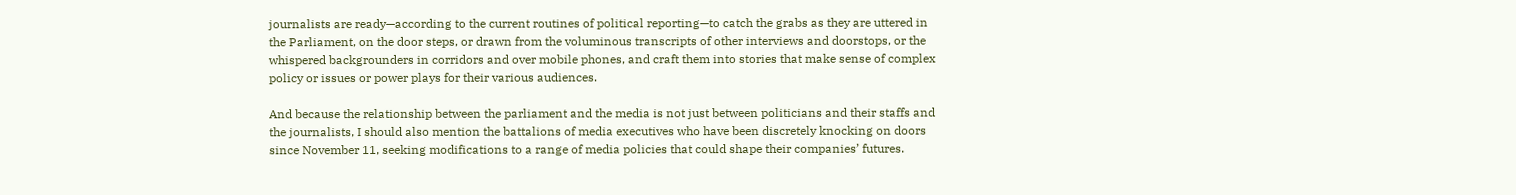journalists are ready—according to the current routines of political reporting—to catch the grabs as they are uttered in the Parliament, on the door steps, or drawn from the voluminous transcripts of other interviews and doorstops, or the whispered backgrounders in corridors and over mobile phones, and craft them into stories that make sense of complex policy or issues or power plays for their various audiences.

And because the relationship between the parliament and the media is not just between politicians and their staffs and the journalists, I should also mention the battalions of media executives who have been discretely knocking on doors since November 11, seeking modifications to a range of media policies that could shape their companies’ futures.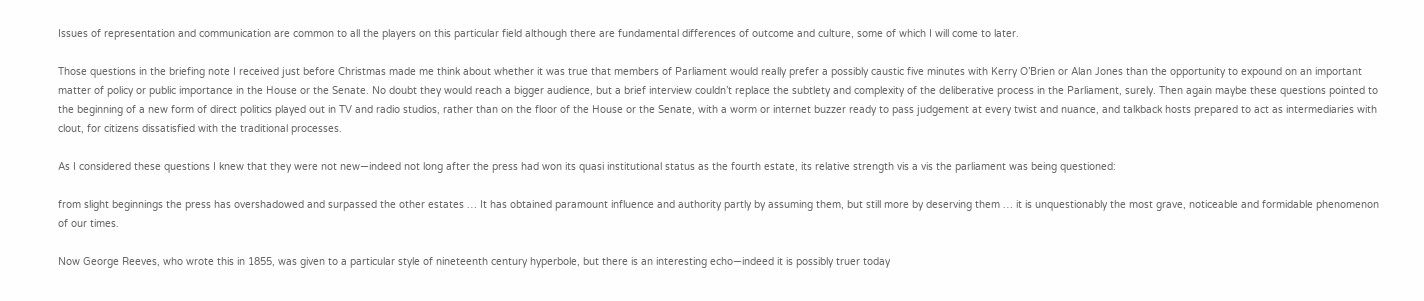Issues of representation and communication are common to all the players on this particular field although there are fundamental differences of outcome and culture, some of which I will come to later.

Those questions in the briefing note I received just before Christmas made me think about whether it was true that members of Parliament would really prefer a possibly caustic five minutes with Kerry O’Brien or Alan Jones than the opportunity to expound on an important matter of policy or public importance in the House or the Senate. No doubt they would reach a bigger audience, but a brief interview couldn’t replace the subtlety and complexity of the deliberative process in the Parliament, surely. Then again maybe these questions pointed to the beginning of a new form of direct politics played out in TV and radio studios, rather than on the floor of the House or the Senate, with a worm or internet buzzer ready to pass judgement at every twist and nuance, and talkback hosts prepared to act as intermediaries with clout, for citizens dissatisfied with the traditional processes.

As I considered these questions I knew that they were not new—indeed not long after the press had won its quasi institutional status as the fourth estate, its relative strength vis a vis the parliament was being questioned:

from slight beginnings the press has overshadowed and surpassed the other estates … It has obtained paramount influence and authority partly by assuming them, but still more by deserving them … it is unquestionably the most grave, noticeable and formidable phenomenon of our times.

Now George Reeves, who wrote this in 1855, was given to a particular style of nineteenth century hyperbole, but there is an interesting echo—indeed it is possibly truer today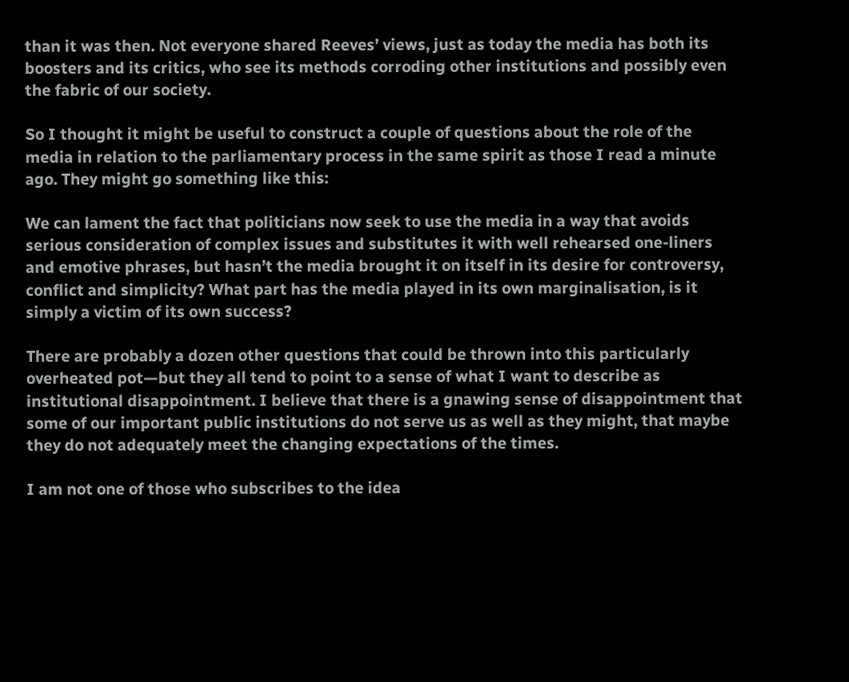than it was then. Not everyone shared Reeves’ views, just as today the media has both its boosters and its critics, who see its methods corroding other institutions and possibly even the fabric of our society.

So I thought it might be useful to construct a couple of questions about the role of the media in relation to the parliamentary process in the same spirit as those I read a minute ago. They might go something like this:

We can lament the fact that politicians now seek to use the media in a way that avoids serious consideration of complex issues and substitutes it with well rehearsed one-liners and emotive phrases, but hasn’t the media brought it on itself in its desire for controversy, conflict and simplicity? What part has the media played in its own marginalisation, is it simply a victim of its own success?

There are probably a dozen other questions that could be thrown into this particularly overheated pot—but they all tend to point to a sense of what I want to describe as institutional disappointment. I believe that there is a gnawing sense of disappointment that some of our important public institutions do not serve us as well as they might, that maybe they do not adequately meet the changing expectations of the times.

I am not one of those who subscribes to the idea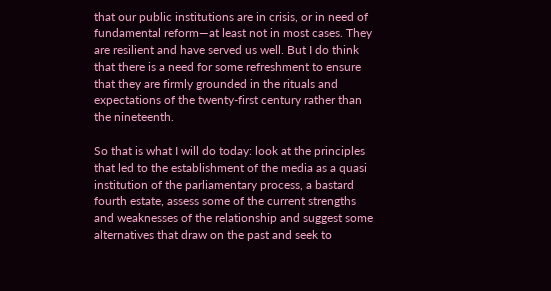that our public institutions are in crisis, or in need of fundamental reform—at least not in most cases. They are resilient and have served us well. But I do think that there is a need for some refreshment to ensure that they are firmly grounded in the rituals and expectations of the twenty-first century rather than the nineteenth.

So that is what I will do today: look at the principles that led to the establishment of the media as a quasi institution of the parliamentary process, a bastard fourth estate, assess some of the current strengths and weaknesses of the relationship and suggest some alternatives that draw on the past and seek to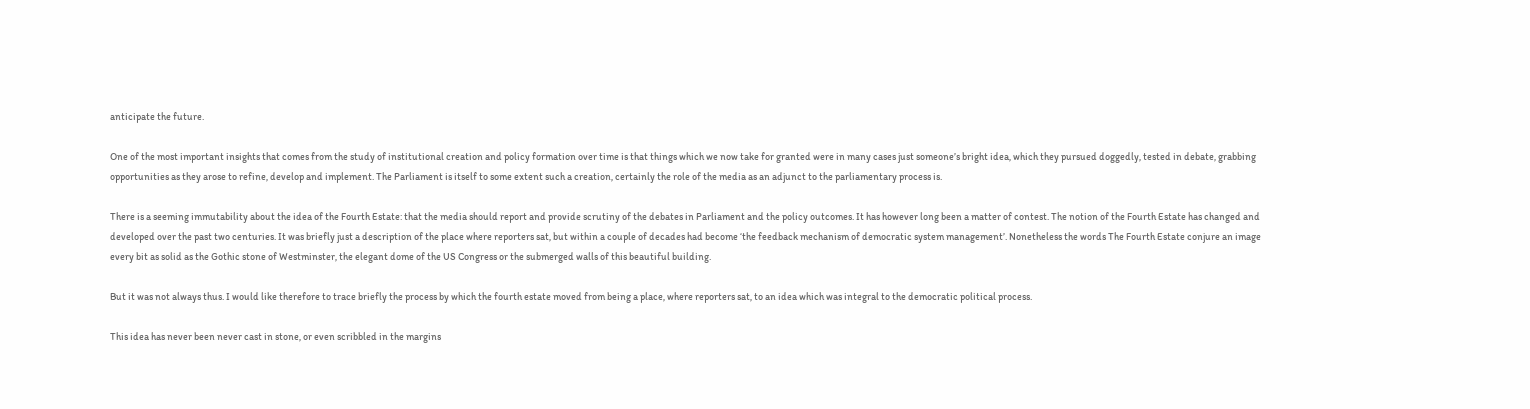anticipate the future.

One of the most important insights that comes from the study of institutional creation and policy formation over time is that things which we now take for granted were in many cases just someone’s bright idea, which they pursued doggedly, tested in debate, grabbing opportunities as they arose to refine, develop and implement. The Parliament is itself to some extent such a creation, certainly the role of the media as an adjunct to the parliamentary process is.

There is a seeming immutability about the idea of the Fourth Estate: that the media should report and provide scrutiny of the debates in Parliament and the policy outcomes. It has however long been a matter of contest. The notion of the Fourth Estate has changed and developed over the past two centuries. It was briefly just a description of the place where reporters sat, but within a couple of decades had become ‘the feedback mechanism of democratic system management’. Nonetheless the words The Fourth Estate conjure an image every bit as solid as the Gothic stone of Westminster, the elegant dome of the US Congress or the submerged walls of this beautiful building.

But it was not always thus. I would like therefore to trace briefly the process by which the fourth estate moved from being a place, where reporters sat, to an idea which was integral to the democratic political process.

This idea has never been never cast in stone, or even scribbled in the margins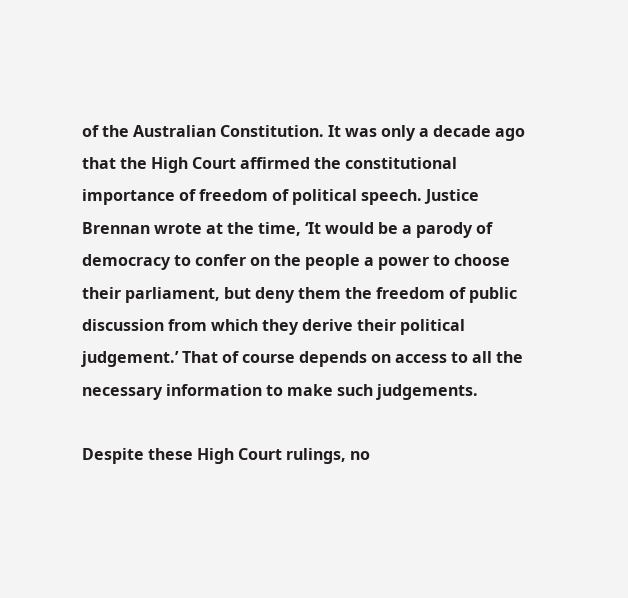of the Australian Constitution. It was only a decade ago that the High Court affirmed the constitutional importance of freedom of political speech. Justice Brennan wrote at the time, ‘It would be a parody of democracy to confer on the people a power to choose their parliament, but deny them the freedom of public discussion from which they derive their political judgement.’ That of course depends on access to all the necessary information to make such judgements.

Despite these High Court rulings, no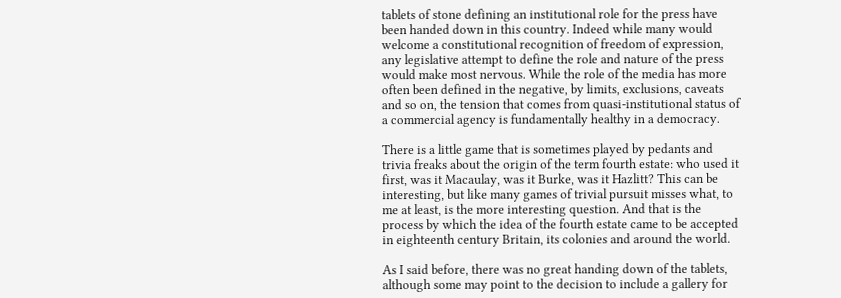tablets of stone defining an institutional role for the press have been handed down in this country. Indeed while many would welcome a constitutional recognition of freedom of expression, any legislative attempt to define the role and nature of the press would make most nervous. While the role of the media has more often been defined in the negative, by limits, exclusions, caveats and so on, the tension that comes from quasi-institutional status of a commercial agency is fundamentally healthy in a democracy.

There is a little game that is sometimes played by pedants and trivia freaks about the origin of the term fourth estate: who used it first, was it Macaulay, was it Burke, was it Hazlitt? This can be interesting, but like many games of trivial pursuit misses what, to me at least, is the more interesting question. And that is the process by which the idea of the fourth estate came to be accepted in eighteenth century Britain, its colonies and around the world.

As I said before, there was no great handing down of the tablets, although some may point to the decision to include a gallery for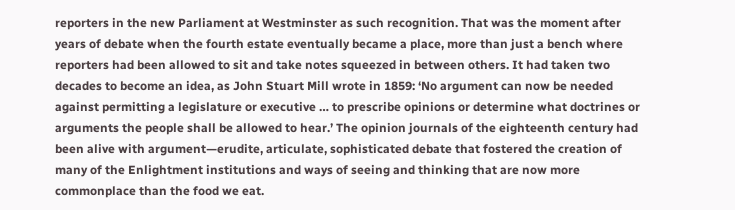reporters in the new Parliament at Westminster as such recognition. That was the moment after years of debate when the fourth estate eventually became a place, more than just a bench where reporters had been allowed to sit and take notes squeezed in between others. It had taken two decades to become an idea, as John Stuart Mill wrote in 1859: ‘No argument can now be needed against permitting a legislature or executive … to prescribe opinions or determine what doctrines or arguments the people shall be allowed to hear.’ The opinion journals of the eighteenth century had been alive with argument—erudite, articulate, sophisticated debate that fostered the creation of many of the Enlightment institutions and ways of seeing and thinking that are now more commonplace than the food we eat.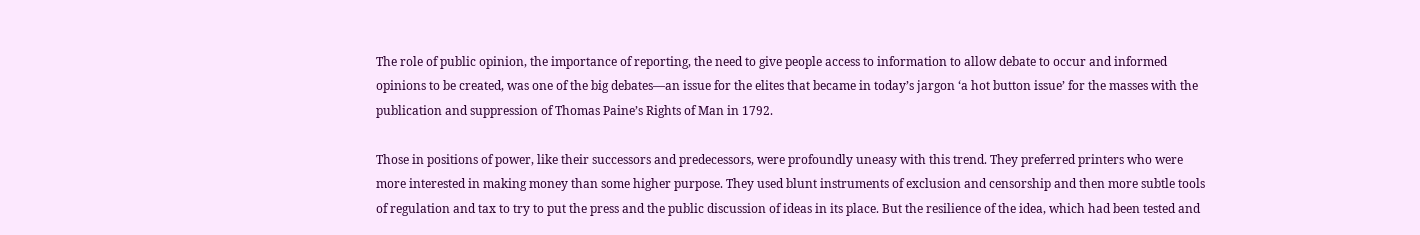The role of public opinion, the importance of reporting, the need to give people access to information to allow debate to occur and informed opinions to be created, was one of the big debates—an issue for the elites that became in today’s jargon ‘a hot button issue’ for the masses with the publication and suppression of Thomas Paine’s Rights of Man in 1792.

Those in positions of power, like their successors and predecessors, were profoundly uneasy with this trend. They preferred printers who were more interested in making money than some higher purpose. They used blunt instruments of exclusion and censorship and then more subtle tools of regulation and tax to try to put the press and the public discussion of ideas in its place. But the resilience of the idea, which had been tested and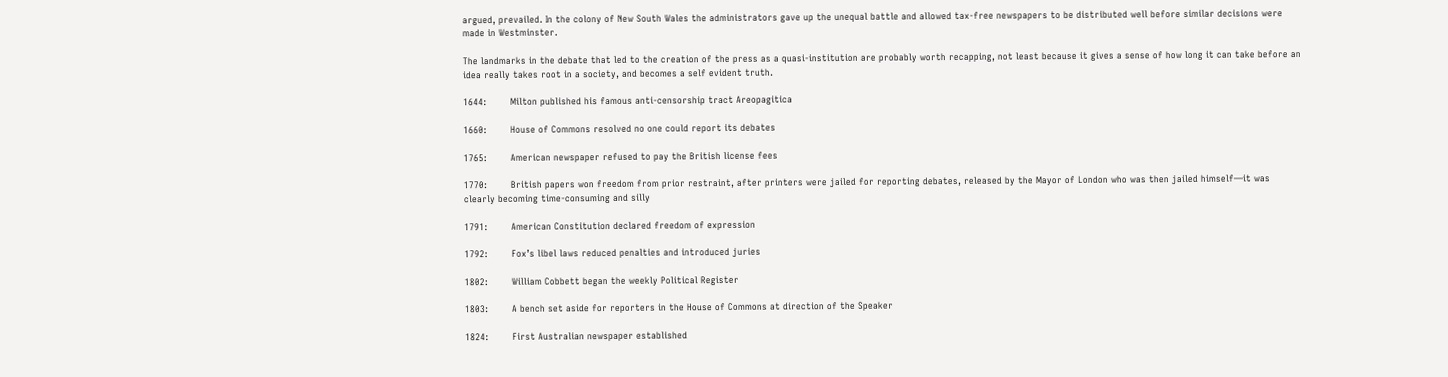argued, prevailed. In the colony of New South Wales the administrators gave up the unequal battle and allowed tax-free newspapers to be distributed well before similar decisions were made in Westminster.

The landmarks in the debate that led to the creation of the press as a quasi-institution are probably worth recapping, not least because it gives a sense of how long it can take before an idea really takes root in a society, and becomes a self evident truth.

1644:        Milton published his famous anti-censorship tract Areopagitica

1660:        House of Commons resolved no one could report its debates

1765:        American newspaper refused to pay the British license fees

1770:        British papers won freedom from prior restraint, after printers were jailed for reporting debates, released by the Mayor of London who was then jailed himself—it was clearly becoming time-consuming and silly

1791:        American Constitution declared freedom of expression

1792:        Fox’s libel laws reduced penalties and introduced juries

1802:        William Cobbett began the weekly Political Register

1803:        A bench set aside for reporters in the House of Commons at direction of the Speaker

1824:        First Australian newspaper established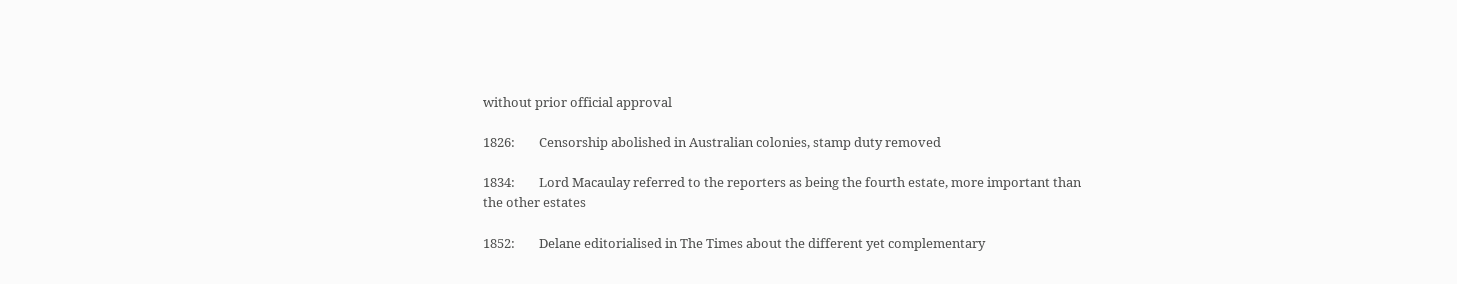without prior official approval

1826:        Censorship abolished in Australian colonies, stamp duty removed

1834:        Lord Macaulay referred to the reporters as being the fourth estate, more important than the other estates

1852:        Delane editorialised in The Times about the different yet complementary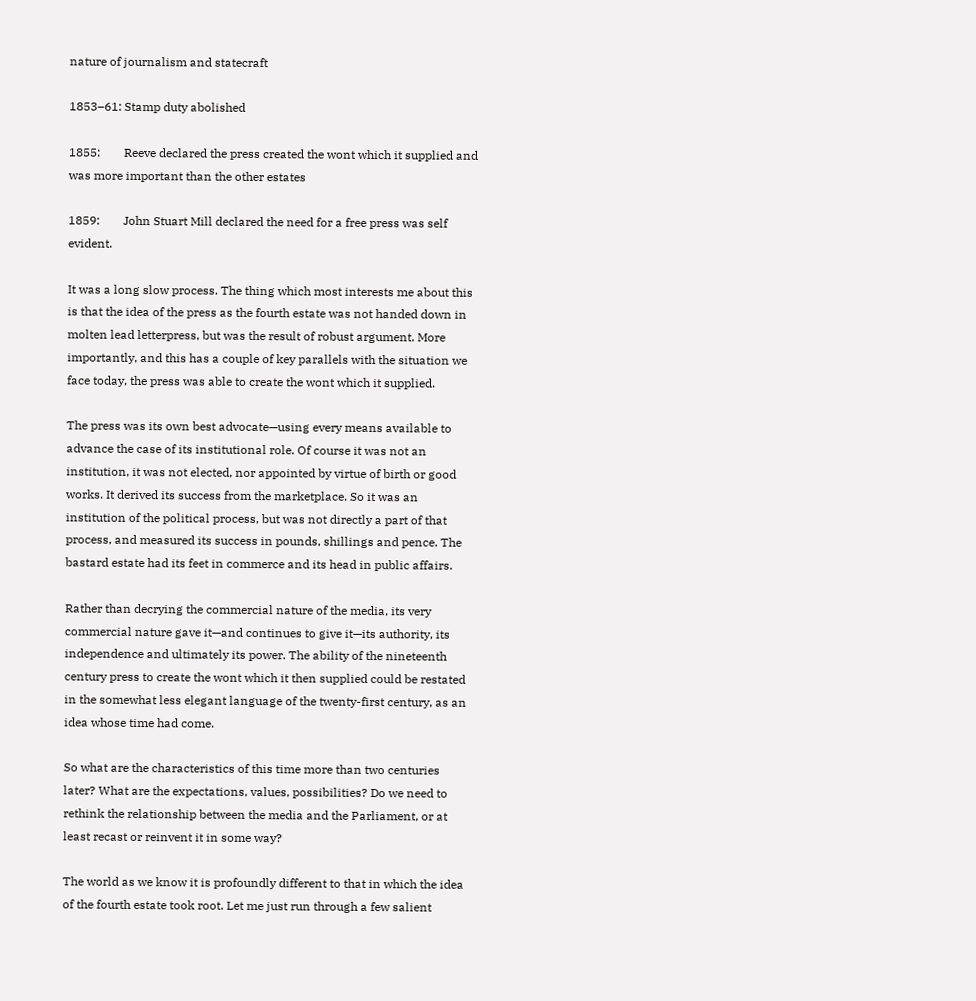nature of journalism and statecraft

1853–61: Stamp duty abolished

1855:        Reeve declared the press created the wont which it supplied and was more important than the other estates

1859:        John Stuart Mill declared the need for a free press was self evident.

It was a long slow process. The thing which most interests me about this is that the idea of the press as the fourth estate was not handed down in molten lead letterpress, but was the result of robust argument. More importantly, and this has a couple of key parallels with the situation we face today, the press was able to create the wont which it supplied.

The press was its own best advocate—using every means available to advance the case of its institutional role. Of course it was not an institution, it was not elected, nor appointed by virtue of birth or good works. It derived its success from the marketplace. So it was an institution of the political process, but was not directly a part of that process, and measured its success in pounds, shillings and pence. The bastard estate had its feet in commerce and its head in public affairs.

Rather than decrying the commercial nature of the media, its very commercial nature gave it—and continues to give it—its authority, its independence and ultimately its power. The ability of the nineteenth century press to create the wont which it then supplied could be restated in the somewhat less elegant language of the twenty-first century, as an idea whose time had come.

So what are the characteristics of this time more than two centuries later? What are the expectations, values, possibilities? Do we need to rethink the relationship between the media and the Parliament, or at least recast or reinvent it in some way?

The world as we know it is profoundly different to that in which the idea of the fourth estate took root. Let me just run through a few salient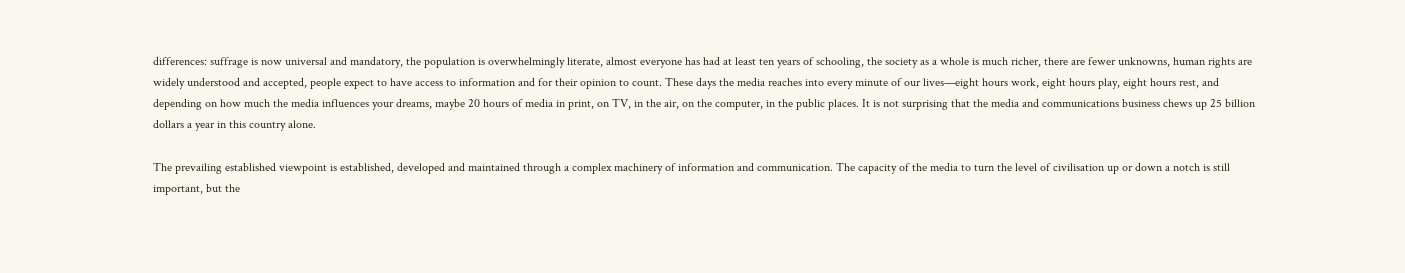differences: suffrage is now universal and mandatory, the population is overwhelmingly literate, almost everyone has had at least ten years of schooling, the society as a whole is much richer, there are fewer unknowns, human rights are widely understood and accepted, people expect to have access to information and for their opinion to count. These days the media reaches into every minute of our lives—eight hours work, eight hours play, eight hours rest, and depending on how much the media influences your dreams, maybe 20 hours of media in print, on TV, in the air, on the computer, in the public places. It is not surprising that the media and communications business chews up 25 billion dollars a year in this country alone.

The prevailing established viewpoint is established, developed and maintained through a complex machinery of information and communication. The capacity of the media to turn the level of civilisation up or down a notch is still important, but the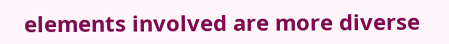elements involved are more diverse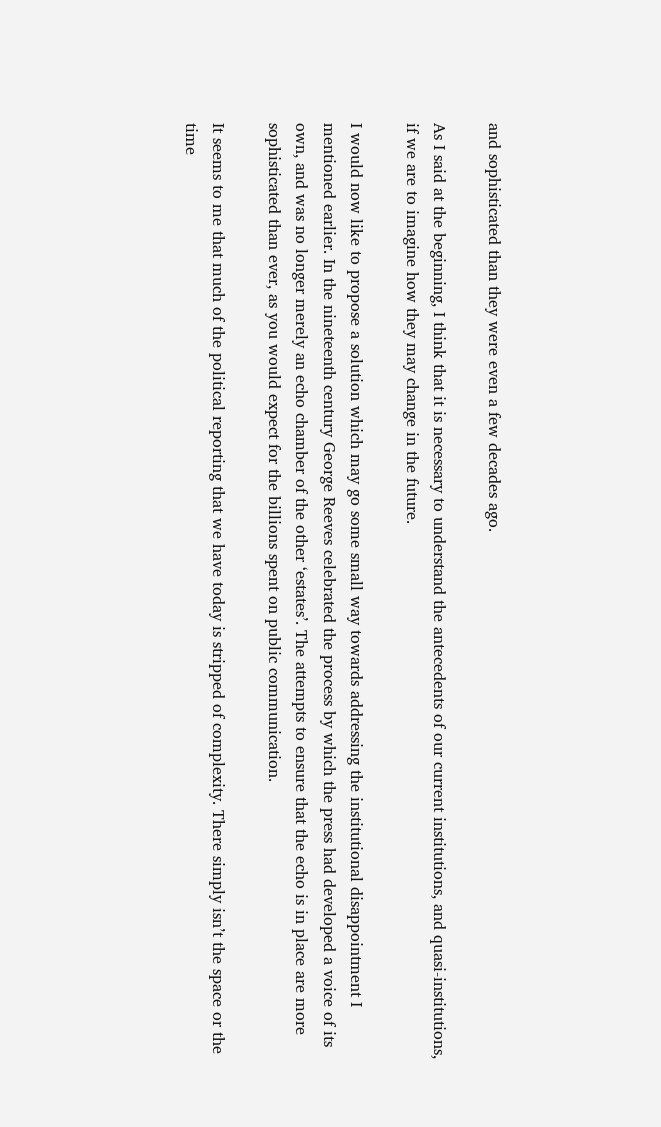and sophisticated than they were even a few decades ago.

As I said at the beginning, I think that it is necessary to understand the antecedents of our current institutions, and quasi-institutions, if we are to imagine how they may change in the future.

I would now like to propose a solution which may go some small way towards addressing the institutional disappointment I mentioned earlier. In the nineteenth century George Reeves celebrated the process by which the press had developed a voice of its own, and was no longer merely an echo chamber of the other ‘estates’. The attempts to ensure that the echo is in place are more sophisticated than ever, as you would expect for the billions spent on public communication.

It seems to me that much of the political reporting that we have today is stripped of complexity. There simply isn’t the space or the time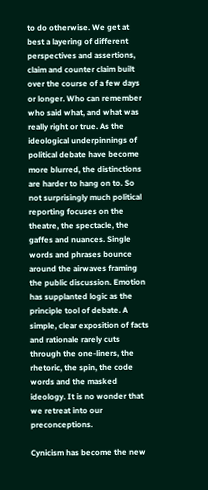to do otherwise. We get at best a layering of different perspectives and assertions, claim and counter claim built over the course of a few days or longer. Who can remember who said what, and what was really right or true. As the ideological underpinnings of political debate have become more blurred, the distinctions are harder to hang on to. So not surprisingly much political reporting focuses on the theatre, the spectacle, the gaffes and nuances. Single words and phrases bounce around the airwaves framing the public discussion. Emotion has supplanted logic as the principle tool of debate. A simple, clear exposition of facts and rationale rarely cuts through the one-liners, the rhetoric, the spin, the code words and the masked ideology. It is no wonder that we retreat into our preconceptions.

Cynicism has become the new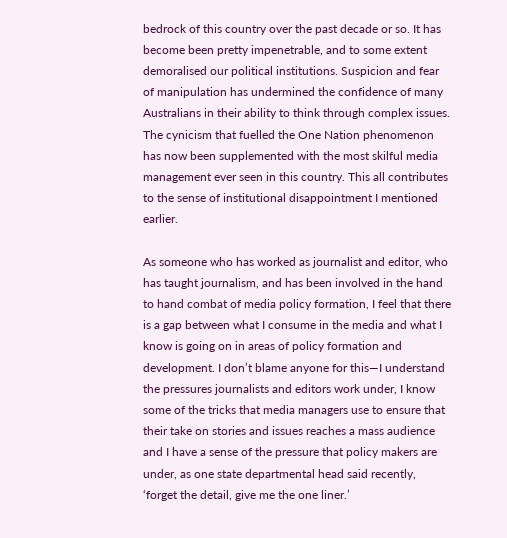bedrock of this country over the past decade or so. It has become been pretty impenetrable, and to some extent demoralised our political institutions. Suspicion and fear of manipulation has undermined the confidence of many Australians in their ability to think through complex issues. The cynicism that fuelled the One Nation phenomenon has now been supplemented with the most skilful media management ever seen in this country. This all contributes to the sense of institutional disappointment I mentioned earlier.

As someone who has worked as journalist and editor, who has taught journalism, and has been involved in the hand to hand combat of media policy formation, I feel that there is a gap between what I consume in the media and what I know is going on in areas of policy formation and development. I don’t blame anyone for this—I understand the pressures journalists and editors work under, I know some of the tricks that media managers use to ensure that their take on stories and issues reaches a mass audience and I have a sense of the pressure that policy makers are under, as one state departmental head said recently, ‘forget the detail, give me the one liner.’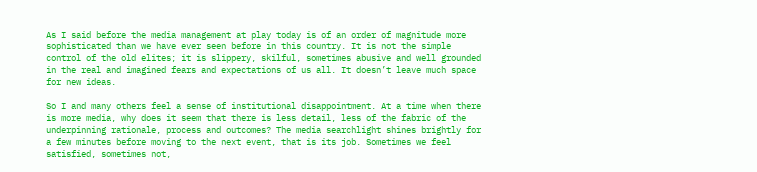As I said before the media management at play today is of an order of magnitude more sophisticated than we have ever seen before in this country. It is not the simple control of the old elites; it is slippery, skilful, sometimes abusive and well grounded in the real and imagined fears and expectations of us all. It doesn’t leave much space for new ideas.

So I and many others feel a sense of institutional disappointment. At a time when there is more media, why does it seem that there is less detail, less of the fabric of the underpinning rationale, process and outcomes? The media searchlight shines brightly for a few minutes before moving to the next event, that is its job. Sometimes we feel satisfied, sometimes not,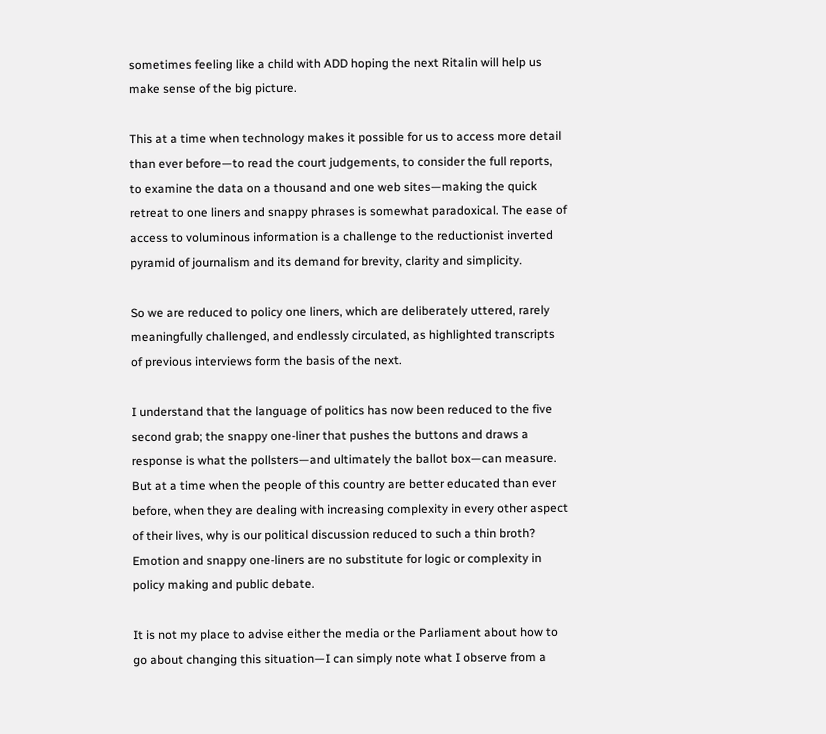sometimes feeling like a child with ADD hoping the next Ritalin will help us make sense of the big picture.

This at a time when technology makes it possible for us to access more detail than ever before—to read the court judgements, to consider the full reports, to examine the data on a thousand and one web sites—making the quick retreat to one liners and snappy phrases is somewhat paradoxical. The ease of access to voluminous information is a challenge to the reductionist inverted pyramid of journalism and its demand for brevity, clarity and simplicity.

So we are reduced to policy one liners, which are deliberately uttered, rarely meaningfully challenged, and endlessly circulated, as highlighted transcripts of previous interviews form the basis of the next.

I understand that the language of politics has now been reduced to the five second grab; the snappy one-liner that pushes the buttons and draws a response is what the pollsters—and ultimately the ballot box—can measure. But at a time when the people of this country are better educated than ever before, when they are dealing with increasing complexity in every other aspect of their lives, why is our political discussion reduced to such a thin broth? Emotion and snappy one-liners are no substitute for logic or complexity in policy making and public debate.

It is not my place to advise either the media or the Parliament about how to go about changing this situation—I can simply note what I observe from a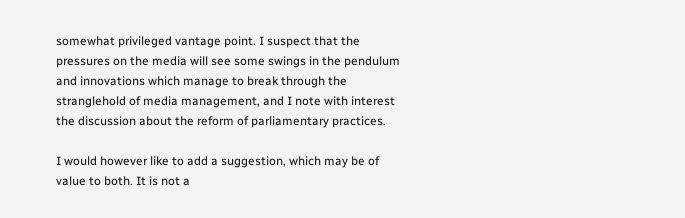somewhat privileged vantage point. I suspect that the pressures on the media will see some swings in the pendulum and innovations which manage to break through the stranglehold of media management, and I note with interest the discussion about the reform of parliamentary practices.

I would however like to add a suggestion, which may be of value to both. It is not a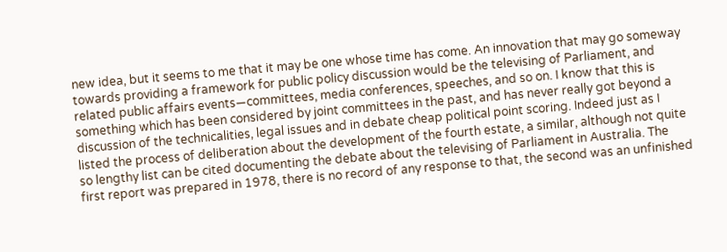new idea, but it seems to me that it may be one whose time has come. An innovation that may go someway towards providing a framework for public policy discussion would be the televising of Parliament, and related public affairs events—committees, media conferences, speeches, and so on. I know that this is something which has been considered by joint committees in the past, and has never really got beyond a discussion of the technicalities, legal issues and in debate cheap political point scoring. Indeed just as I listed the process of deliberation about the development of the fourth estate, a similar, although not quite so lengthy list can be cited documenting the debate about the televising of Parliament in Australia. The first report was prepared in 1978, there is no record of any response to that, the second was an unfinished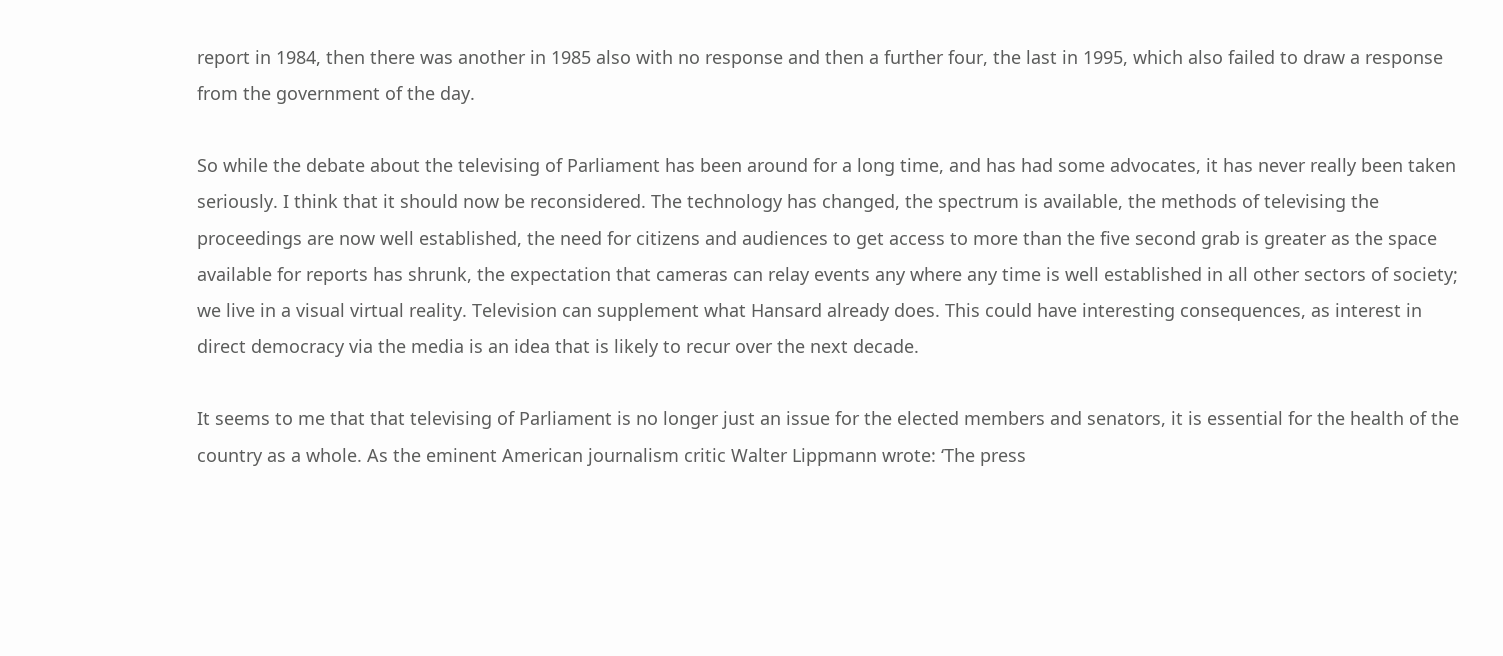report in 1984, then there was another in 1985 also with no response and then a further four, the last in 1995, which also failed to draw a response from the government of the day.

So while the debate about the televising of Parliament has been around for a long time, and has had some advocates, it has never really been taken seriously. I think that it should now be reconsidered. The technology has changed, the spectrum is available, the methods of televising the proceedings are now well established, the need for citizens and audiences to get access to more than the five second grab is greater as the space available for reports has shrunk, the expectation that cameras can relay events any where any time is well established in all other sectors of society; we live in a visual virtual reality. Television can supplement what Hansard already does. This could have interesting consequences, as interest in direct democracy via the media is an idea that is likely to recur over the next decade.

It seems to me that that televising of Parliament is no longer just an issue for the elected members and senators, it is essential for the health of the country as a whole. As the eminent American journalism critic Walter Lippmann wrote: ‘The press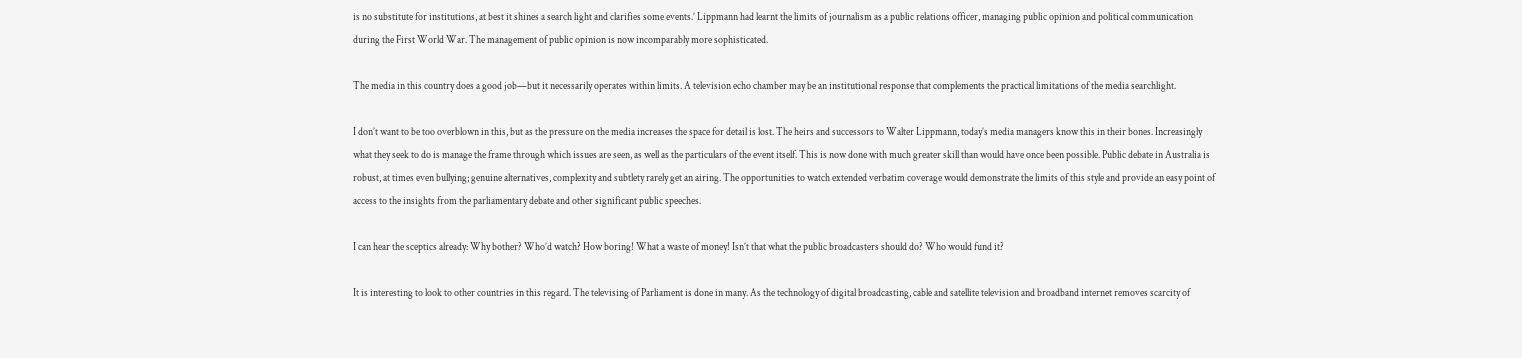is no substitute for institutions, at best it shines a search light and clarifies some events.’ Lippmann had learnt the limits of journalism as a public relations officer, managing public opinion and political communication during the First World War. The management of public opinion is now incomparably more sophisticated.

The media in this country does a good job—but it necessarily operates within limits. A television echo chamber may be an institutional response that complements the practical limitations of the media searchlight.

I don’t want to be too overblown in this, but as the pressure on the media increases the space for detail is lost. The heirs and successors to Walter Lippmann, today’s media managers know this in their bones. Increasingly what they seek to do is manage the frame through which issues are seen, as well as the particulars of the event itself. This is now done with much greater skill than would have once been possible. Public debate in Australia is robust, at times even bullying; genuine alternatives, complexity and subtlety rarely get an airing. The opportunities to watch extended verbatim coverage would demonstrate the limits of this style and provide an easy point of access to the insights from the parliamentary debate and other significant public speeches.

I can hear the sceptics already: Why bother? Who’d watch? How boring! What a waste of money! Isn’t that what the public broadcasters should do? Who would fund it?

It is interesting to look to other countries in this regard. The televising of Parliament is done in many. As the technology of digital broadcasting, cable and satellite television and broadband internet removes scarcity of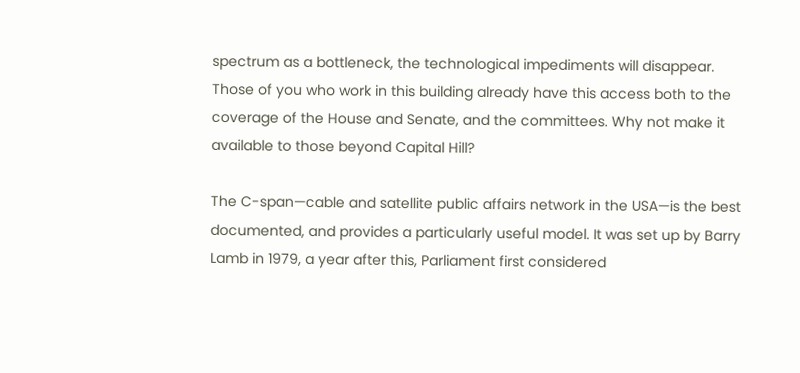spectrum as a bottleneck, the technological impediments will disappear. Those of you who work in this building already have this access both to the coverage of the House and Senate, and the committees. Why not make it available to those beyond Capital Hill?

The C-span—cable and satellite public affairs network in the USA—is the best documented, and provides a particularly useful model. It was set up by Barry Lamb in 1979, a year after this, Parliament first considered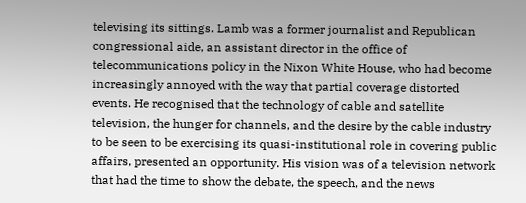televising its sittings. Lamb was a former journalist and Republican congressional aide, an assistant director in the office of telecommunications policy in the Nixon White House, who had become increasingly annoyed with the way that partial coverage distorted events. He recognised that the technology of cable and satellite television, the hunger for channels, and the desire by the cable industry to be seen to be exercising its quasi-institutional role in covering public affairs, presented an opportunity. His vision was of a television network that had the time to show the debate, the speech, and the news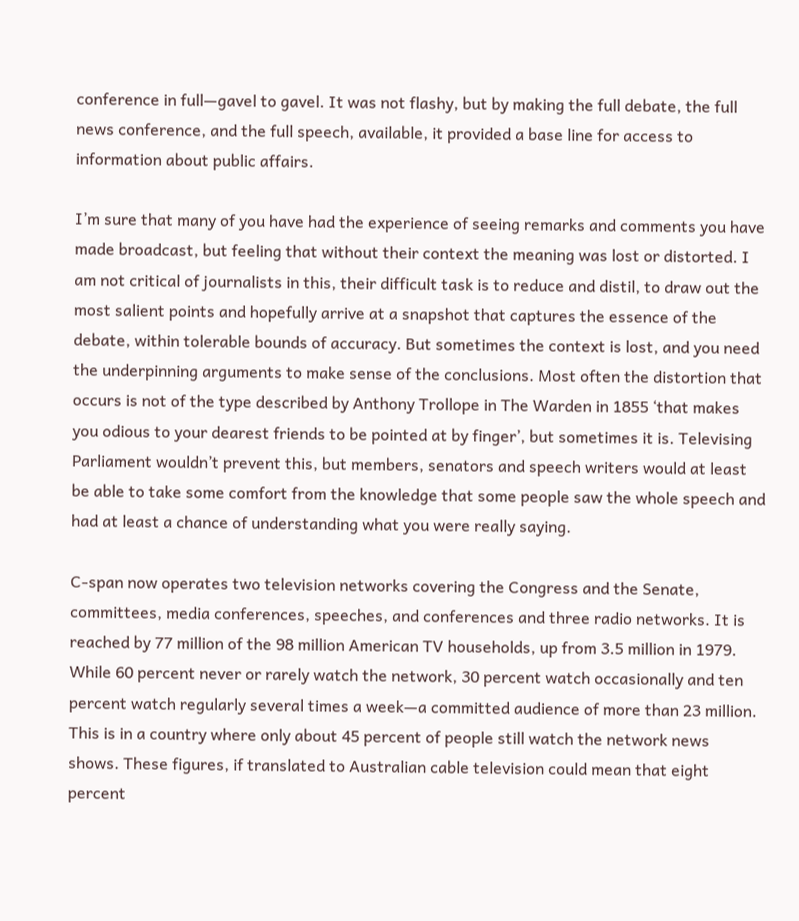conference in full—gavel to gavel. It was not flashy, but by making the full debate, the full news conference, and the full speech, available, it provided a base line for access to information about public affairs.

I’m sure that many of you have had the experience of seeing remarks and comments you have made broadcast, but feeling that without their context the meaning was lost or distorted. I am not critical of journalists in this, their difficult task is to reduce and distil, to draw out the most salient points and hopefully arrive at a snapshot that captures the essence of the debate, within tolerable bounds of accuracy. But sometimes the context is lost, and you need the underpinning arguments to make sense of the conclusions. Most often the distortion that occurs is not of the type described by Anthony Trollope in The Warden in 1855 ‘that makes you odious to your dearest friends to be pointed at by finger’, but sometimes it is. Televising Parliament wouldn’t prevent this, but members, senators and speech writers would at least be able to take some comfort from the knowledge that some people saw the whole speech and had at least a chance of understanding what you were really saying.

C-span now operates two television networks covering the Congress and the Senate, committees, media conferences, speeches, and conferences and three radio networks. It is reached by 77 million of the 98 million American TV households, up from 3.5 million in 1979. While 60 percent never or rarely watch the network, 30 percent watch occasionally and ten percent watch regularly several times a week—a committed audience of more than 23 million. This is in a country where only about 45 percent of people still watch the network news shows. These figures, if translated to Australian cable television could mean that eight percent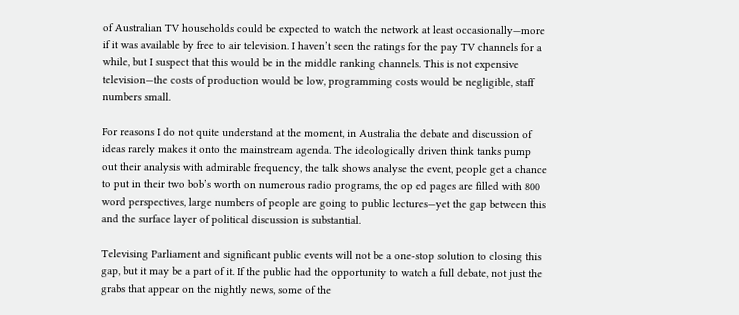of Australian TV households could be expected to watch the network at least occasionally—more if it was available by free to air television. I haven’t seen the ratings for the pay TV channels for a while, but I suspect that this would be in the middle ranking channels. This is not expensive television—the costs of production would be low, programming costs would be negligible, staff numbers small.

For reasons I do not quite understand at the moment, in Australia the debate and discussion of ideas rarely makes it onto the mainstream agenda. The ideologically driven think tanks pump out their analysis with admirable frequency, the talk shows analyse the event, people get a chance to put in their two bob’s worth on numerous radio programs, the op ed pages are filled with 800 word perspectives, large numbers of people are going to public lectures—yet the gap between this and the surface layer of political discussion is substantial.

Televising Parliament and significant public events will not be a one-stop solution to closing this gap, but it may be a part of it. If the public had the opportunity to watch a full debate, not just the grabs that appear on the nightly news, some of the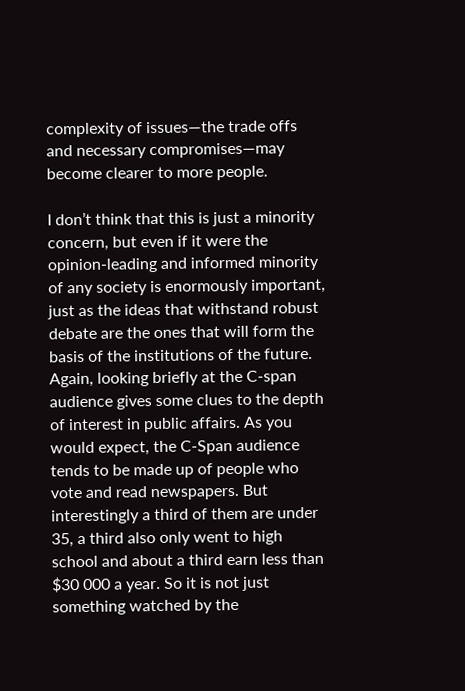complexity of issues—the trade offs and necessary compromises—may become clearer to more people.

I don’t think that this is just a minority concern, but even if it were the opinion-leading and informed minority of any society is enormously important, just as the ideas that withstand robust debate are the ones that will form the basis of the institutions of the future. Again, looking briefly at the C-span audience gives some clues to the depth of interest in public affairs. As you would expect, the C-Span audience tends to be made up of people who vote and read newspapers. But interestingly a third of them are under 35, a third also only went to high school and about a third earn less than $30 000 a year. So it is not just something watched by the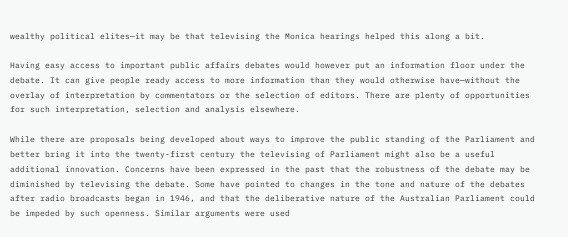wealthy political elites—it may be that televising the Monica hearings helped this along a bit.

Having easy access to important public affairs debates would however put an information floor under the debate. It can give people ready access to more information than they would otherwise have—without the overlay of interpretation by commentators or the selection of editors. There are plenty of opportunities for such interpretation, selection and analysis elsewhere.

While there are proposals being developed about ways to improve the public standing of the Parliament and better bring it into the twenty-first century the televising of Parliament might also be a useful additional innovation. Concerns have been expressed in the past that the robustness of the debate may be diminished by televising the debate. Some have pointed to changes in the tone and nature of the debates after radio broadcasts began in 1946, and that the deliberative nature of the Australian Parliament could be impeded by such openness. Similar arguments were used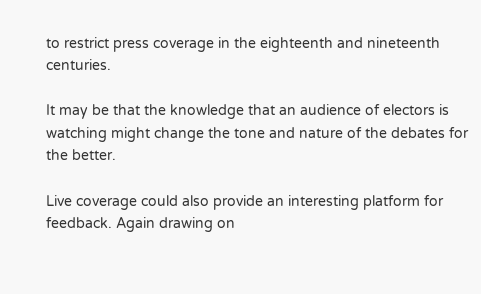to restrict press coverage in the eighteenth and nineteenth centuries.

It may be that the knowledge that an audience of electors is watching might change the tone and nature of the debates for the better.

Live coverage could also provide an interesting platform for feedback. Again drawing on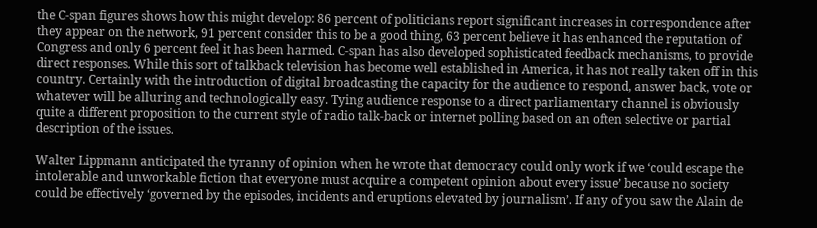the C-span figures shows how this might develop: 86 percent of politicians report significant increases in correspondence after they appear on the network, 91 percent consider this to be a good thing, 63 percent believe it has enhanced the reputation of Congress and only 6 percent feel it has been harmed. C-span has also developed sophisticated feedback mechanisms, to provide direct responses. While this sort of talkback television has become well established in America, it has not really taken off in this country. Certainly with the introduction of digital broadcasting the capacity for the audience to respond, answer back, vote or whatever will be alluring and technologically easy. Tying audience response to a direct parliamentary channel is obviously quite a different proposition to the current style of radio talk-back or internet polling based on an often selective or partial description of the issues.

Walter Lippmann anticipated the tyranny of opinion when he wrote that democracy could only work if we ‘could escape the intolerable and unworkable fiction that everyone must acquire a competent opinion about every issue’ because no society could be effectively ‘governed by the episodes, incidents and eruptions elevated by journalism’. If any of you saw the Alain de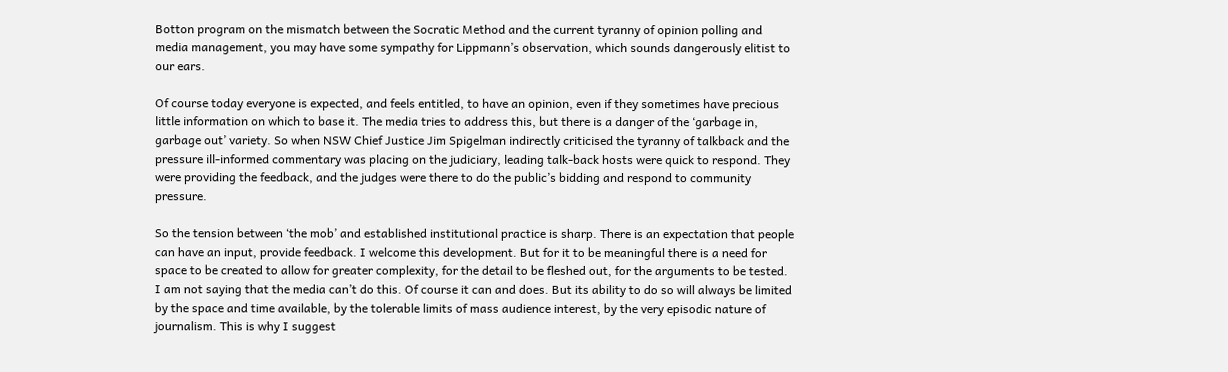Botton program on the mismatch between the Socratic Method and the current tyranny of opinion polling and media management, you may have some sympathy for Lippmann’s observation, which sounds dangerously elitist to our ears.

Of course today everyone is expected, and feels entitled, to have an opinion, even if they sometimes have precious little information on which to base it. The media tries to address this, but there is a danger of the ‘garbage in, garbage out’ variety. So when NSW Chief Justice Jim Spigelman indirectly criticised the tyranny of talkback and the pressure ill-informed commentary was placing on the judiciary, leading talk-back hosts were quick to respond. They were providing the feedback, and the judges were there to do the public’s bidding and respond to community pressure.

So the tension between ‘the mob’ and established institutional practice is sharp. There is an expectation that people can have an input, provide feedback. I welcome this development. But for it to be meaningful there is a need for space to be created to allow for greater complexity, for the detail to be fleshed out, for the arguments to be tested. I am not saying that the media can’t do this. Of course it can and does. But its ability to do so will always be limited by the space and time available, by the tolerable limits of mass audience interest, by the very episodic nature of journalism. This is why I suggest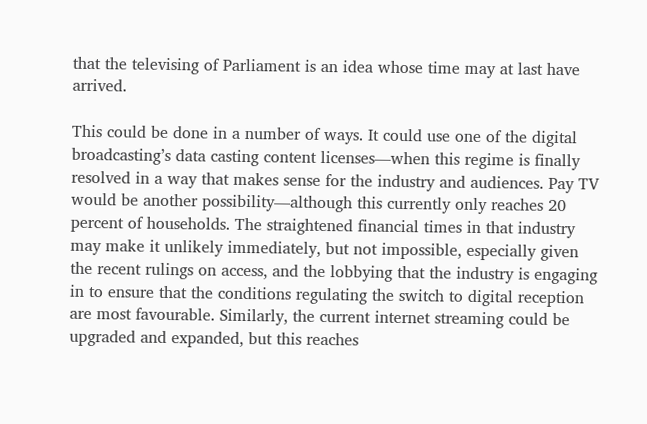that the televising of Parliament is an idea whose time may at last have arrived.

This could be done in a number of ways. It could use one of the digital broadcasting’s data casting content licenses—when this regime is finally resolved in a way that makes sense for the industry and audiences. Pay TV would be another possibility—although this currently only reaches 20 percent of households. The straightened financial times in that industry may make it unlikely immediately, but not impossible, especially given the recent rulings on access, and the lobbying that the industry is engaging in to ensure that the conditions regulating the switch to digital reception are most favourable. Similarly, the current internet streaming could be upgraded and expanded, but this reaches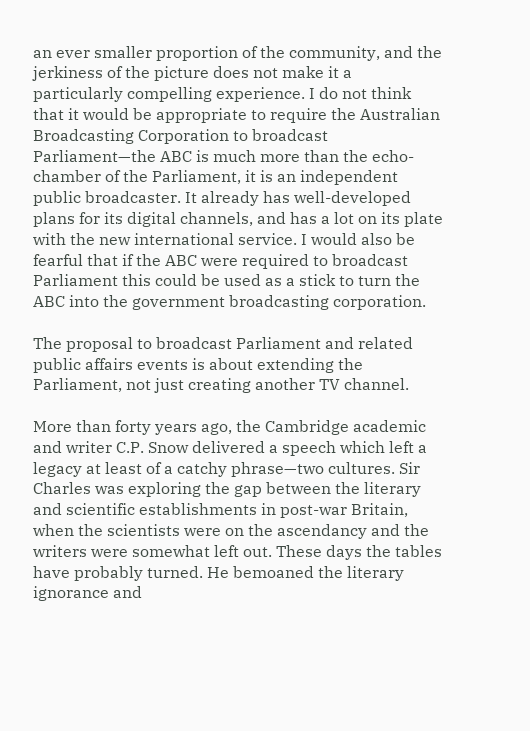an ever smaller proportion of the community, and the jerkiness of the picture does not make it a particularly compelling experience. I do not think that it would be appropriate to require the Australian Broadcasting Corporation to broadcast Parliament—the ABC is much more than the echo-chamber of the Parliament, it is an independent public broadcaster. It already has well-developed plans for its digital channels, and has a lot on its plate with the new international service. I would also be fearful that if the ABC were required to broadcast Parliament this could be used as a stick to turn the ABC into the government broadcasting corporation.

The proposal to broadcast Parliament and related public affairs events is about extending the Parliament, not just creating another TV channel.

More than forty years ago, the Cambridge academic and writer C.P. Snow delivered a speech which left a legacy at least of a catchy phrase—two cultures. Sir Charles was exploring the gap between the literary and scientific establishments in post-war Britain, when the scientists were on the ascendancy and the writers were somewhat left out. These days the tables have probably turned. He bemoaned the literary ignorance and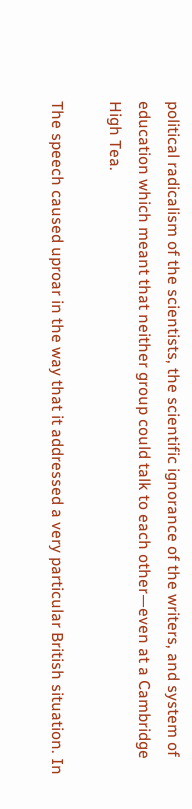political radicalism of the scientists, the scientific ignorance of the writers, and system of education which meant that neither group could talk to each other—even at a Cambridge High Tea.

The speech caused uproar in the way that it addressed a very particular British situation. In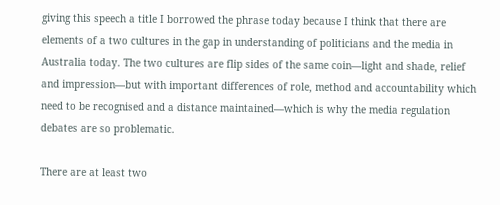giving this speech a title I borrowed the phrase today because I think that there are elements of a two cultures in the gap in understanding of politicians and the media in Australia today. The two cultures are flip sides of the same coin—light and shade, relief and impression—but with important differences of role, method and accountability which need to be recognised and a distance maintained—which is why the media regulation debates are so problematic.

There are at least two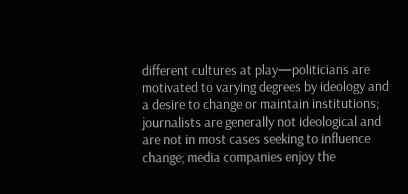different cultures at play—politicians are motivated to varying degrees by ideology and a desire to change or maintain institutions; journalists are generally not ideological and are not in most cases seeking to influence change; media companies enjoy the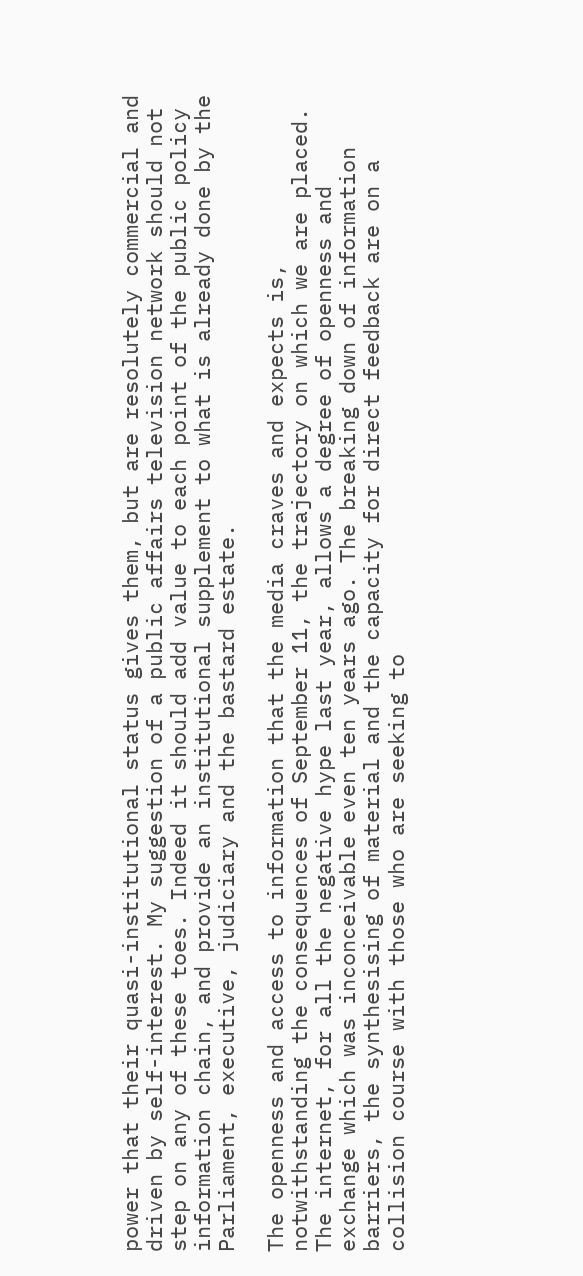power that their quasi-institutional status gives them, but are resolutely commercial and driven by self-interest. My suggestion of a public affairs television network should not step on any of these toes. Indeed it should add value to each point of the public policy information chain, and provide an institutional supplement to what is already done by the Parliament, executive, judiciary and the bastard estate.

The openness and access to information that the media craves and expects is, notwithstanding the consequences of September 11, the trajectory on which we are placed. The internet, for all the negative hype last year, allows a degree of openness and exchange which was inconceivable even ten years ago. The breaking down of information barriers, the synthesising of material and the capacity for direct feedback are on a collision course with those who are seeking to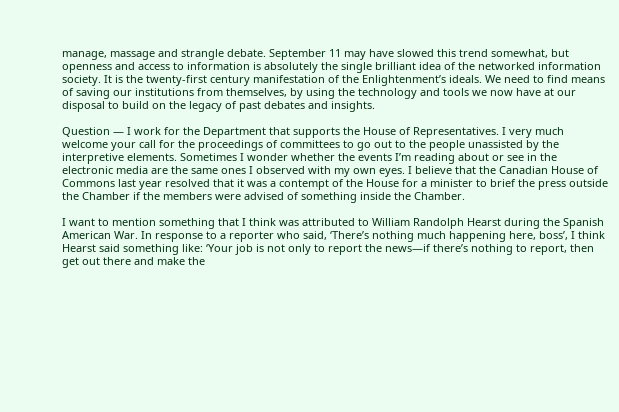manage, massage and strangle debate. September 11 may have slowed this trend somewhat, but openness and access to information is absolutely the single brilliant idea of the networked information society. It is the twenty-first century manifestation of the Enlightenment’s ideals. We need to find means of saving our institutions from themselves, by using the technology and tools we now have at our disposal to build on the legacy of past debates and insights.

Question — I work for the Department that supports the House of Representatives. I very much welcome your call for the proceedings of committees to go out to the people unassisted by the interpretive elements. Sometimes I wonder whether the events I’m reading about or see in the electronic media are the same ones I observed with my own eyes. I believe that the Canadian House of Commons last year resolved that it was a contempt of the House for a minister to brief the press outside the Chamber if the members were advised of something inside the Chamber.

I want to mention something that I think was attributed to William Randolph Hearst during the Spanish American War. In response to a reporter who said, ‘There’s nothing much happening here, boss’, I think Hearst said something like: ‘Your job is not only to report the news—if there’s nothing to report, then get out there and make the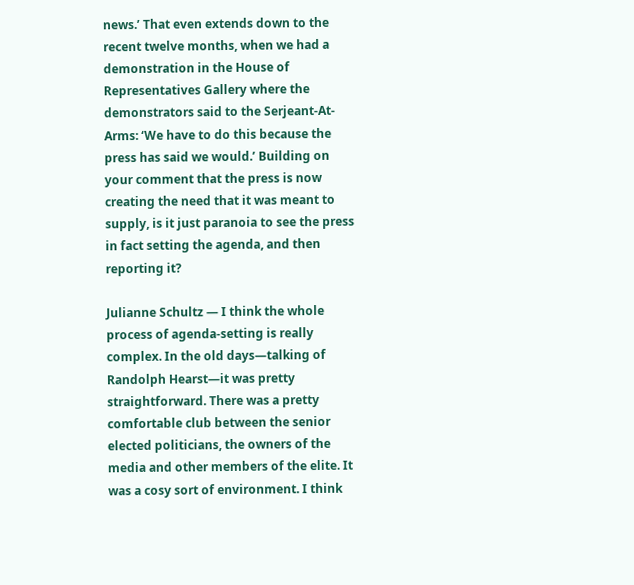news.’ That even extends down to the recent twelve months, when we had a demonstration in the House of Representatives Gallery where the demonstrators said to the Serjeant-At-Arms: ‘We have to do this because the press has said we would.’ Building on your comment that the press is now creating the need that it was meant to supply, is it just paranoia to see the press in fact setting the agenda, and then reporting it?

Julianne Schultz — I think the whole process of agenda-setting is really complex. In the old days—talking of Randolph Hearst—it was pretty straightforward. There was a pretty comfortable club between the senior elected politicians, the owners of the media and other members of the elite. It was a cosy sort of environment. I think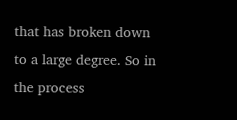that has broken down to a large degree. So in the process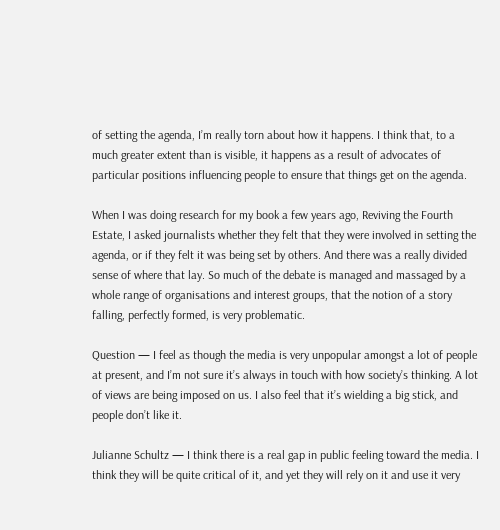of setting the agenda, I’m really torn about how it happens. I think that, to a much greater extent than is visible, it happens as a result of advocates of particular positions influencing people to ensure that things get on the agenda.

When I was doing research for my book a few years ago, Reviving the Fourth Estate, I asked journalists whether they felt that they were involved in setting the agenda, or if they felt it was being set by others. And there was a really divided sense of where that lay. So much of the debate is managed and massaged by a whole range of organisations and interest groups, that the notion of a story falling, perfectly formed, is very problematic.

Question — I feel as though the media is very unpopular amongst a lot of people at present, and I’m not sure it’s always in touch with how society’s thinking. A lot of views are being imposed on us. I also feel that it’s wielding a big stick, and people don’t like it.

Julianne Schultz — I think there is a real gap in public feeling toward the media. I think they will be quite critical of it, and yet they will rely on it and use it very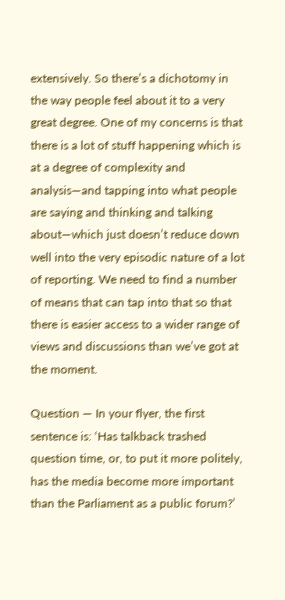extensively. So there’s a dichotomy in the way people feel about it to a very great degree. One of my concerns is that there is a lot of stuff happening which is at a degree of complexity and analysis—and tapping into what people are saying and thinking and talking about—which just doesn’t reduce down well into the very episodic nature of a lot of reporting. We need to find a number of means that can tap into that so that there is easier access to a wider range of views and discussions than we’ve got at the moment.

Question — In your flyer, the first sentence is: ‘Has talkback trashed question time, or, to put it more politely, has the media become more important than the Parliament as a public forum?’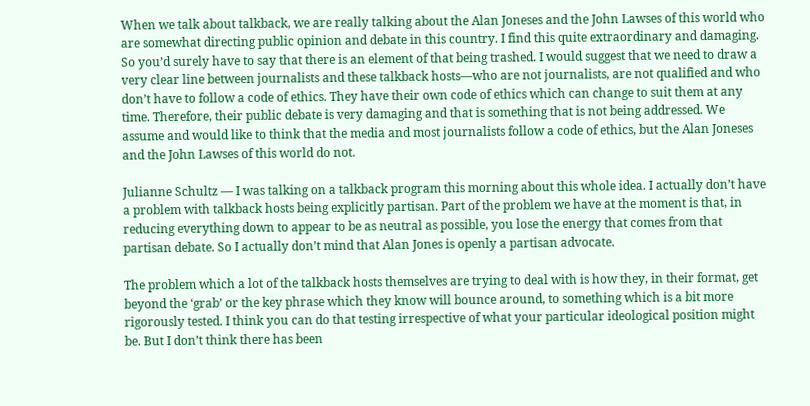When we talk about talkback, we are really talking about the Alan Joneses and the John Lawses of this world who are somewhat directing public opinion and debate in this country. I find this quite extraordinary and damaging. So you’d surely have to say that there is an element of that being trashed. I would suggest that we need to draw a very clear line between journalists and these talkback hosts—who are not journalists, are not qualified and who don’t have to follow a code of ethics. They have their own code of ethics which can change to suit them at any time. Therefore, their public debate is very damaging and that is something that is not being addressed. We assume and would like to think that the media and most journalists follow a code of ethics, but the Alan Joneses and the John Lawses of this world do not.

Julianne Schultz — I was talking on a talkback program this morning about this whole idea. I actually don’t have a problem with talkback hosts being explicitly partisan. Part of the problem we have at the moment is that, in reducing everything down to appear to be as neutral as possible, you lose the energy that comes from that partisan debate. So I actually don’t mind that Alan Jones is openly a partisan advocate.

The problem which a lot of the talkback hosts themselves are trying to deal with is how they, in their format, get beyond the ‘grab’ or the key phrase which they know will bounce around, to something which is a bit more rigorously tested. I think you can do that testing irrespective of what your particular ideological position might be. But I don’t think there has been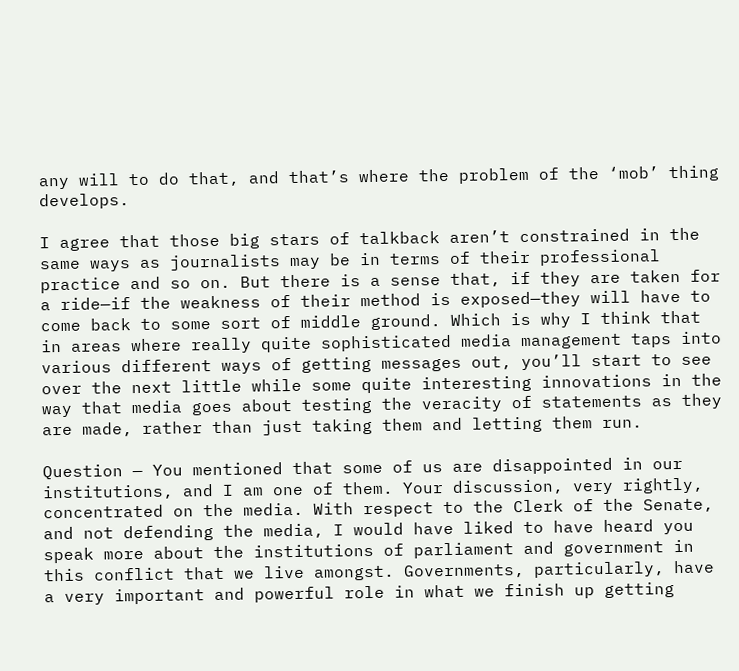any will to do that, and that’s where the problem of the ‘mob’ thing develops.

I agree that those big stars of talkback aren’t constrained in the same ways as journalists may be in terms of their professional practice and so on. But there is a sense that, if they are taken for a ride—if the weakness of their method is exposed—they will have to come back to some sort of middle ground. Which is why I think that in areas where really quite sophisticated media management taps into various different ways of getting messages out, you’ll start to see over the next little while some quite interesting innovations in the way that media goes about testing the veracity of statements as they are made, rather than just taking them and letting them run.

Question — You mentioned that some of us are disappointed in our institutions, and I am one of them. Your discussion, very rightly, concentrated on the media. With respect to the Clerk of the Senate, and not defending the media, I would have liked to have heard you speak more about the institutions of parliament and government in this conflict that we live amongst. Governments, particularly, have a very important and powerful role in what we finish up getting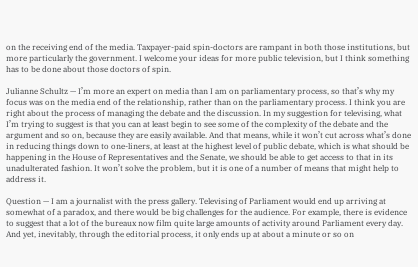on the receiving end of the media. Taxpayer-paid spin-doctors are rampant in both those institutions, but more particularly the government. I welcome your ideas for more public television, but I think something has to be done about those doctors of spin.

Julianne Schultz — I’m more an expert on media than I am on parliamentary process, so that’s why my focus was on the media end of the relationship, rather than on the parliamentary process. I think you are right about the process of managing the debate and the discussion. In my suggestion for televising, what I’m trying to suggest is that you can at least begin to see some of the complexity of the debate and the argument and so on, because they are easily available. And that means, while it won’t cut across what’s done in reducing things down to one-liners, at least at the highest level of public debate, which is what should be happening in the House of Representatives and the Senate, we should be able to get access to that in its unadulterated fashion. It won’t solve the problem, but it is one of a number of means that might help to address it.

Question — I am a journalist with the press gallery. Televising of Parliament would end up arriving at somewhat of a paradox, and there would be big challenges for the audience. For example, there is evidence to suggest that a lot of the bureaux now film quite large amounts of activity around Parliament every day. And yet, inevitably, through the editorial process, it only ends up at about a minute or so on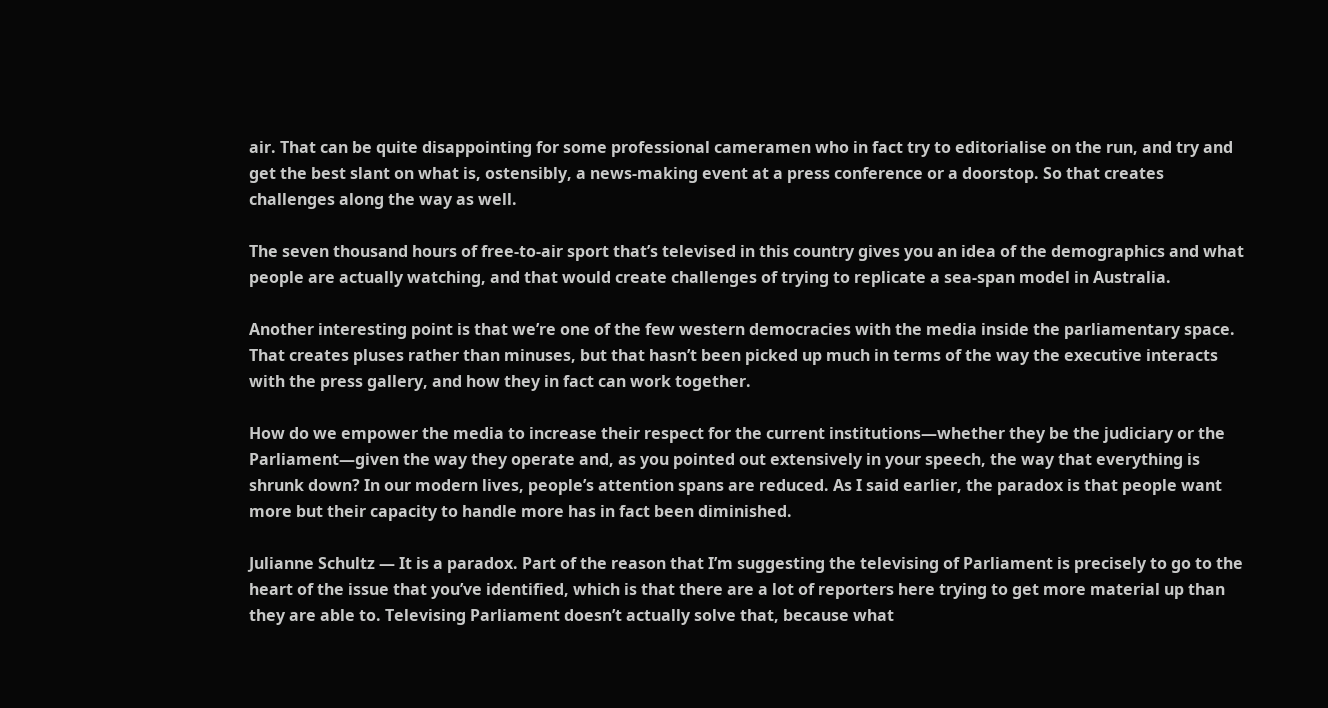air. That can be quite disappointing for some professional cameramen who in fact try to editorialise on the run, and try and get the best slant on what is, ostensibly, a news-making event at a press conference or a doorstop. So that creates challenges along the way as well.

The seven thousand hours of free-to-air sport that’s televised in this country gives you an idea of the demographics and what people are actually watching, and that would create challenges of trying to replicate a sea-span model in Australia.

Another interesting point is that we’re one of the few western democracies with the media inside the parliamentary space. That creates pluses rather than minuses, but that hasn’t been picked up much in terms of the way the executive interacts with the press gallery, and how they in fact can work together.

How do we empower the media to increase their respect for the current institutions—whether they be the judiciary or the Parliament—given the way they operate and, as you pointed out extensively in your speech, the way that everything is shrunk down? In our modern lives, people’s attention spans are reduced. As I said earlier, the paradox is that people want more but their capacity to handle more has in fact been diminished.

Julianne Schultz — It is a paradox. Part of the reason that I’m suggesting the televising of Parliament is precisely to go to the heart of the issue that you’ve identified, which is that there are a lot of reporters here trying to get more material up than they are able to. Televising Parliament doesn’t actually solve that, because what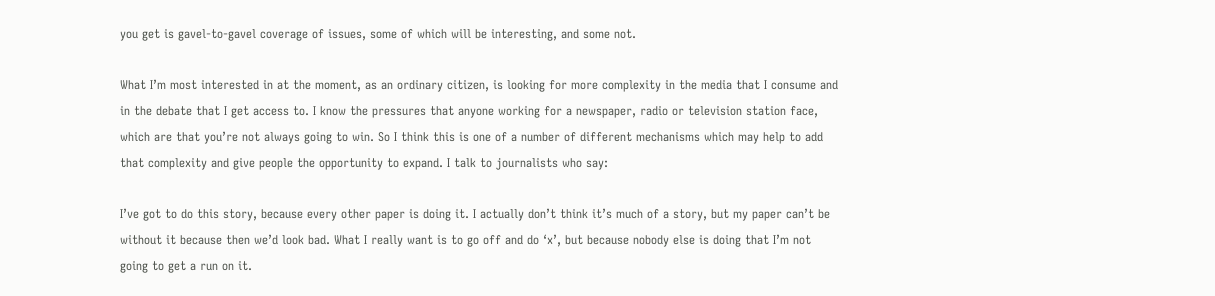you get is gavel-to-gavel coverage of issues, some of which will be interesting, and some not.

What I’m most interested in at the moment, as an ordinary citizen, is looking for more complexity in the media that I consume and in the debate that I get access to. I know the pressures that anyone working for a newspaper, radio or television station face, which are that you’re not always going to win. So I think this is one of a number of different mechanisms which may help to add that complexity and give people the opportunity to expand. I talk to journalists who say:

I’ve got to do this story, because every other paper is doing it. I actually don’t think it’s much of a story, but my paper can’t be without it because then we’d look bad. What I really want is to go off and do ‘x’, but because nobody else is doing that I’m not going to get a run on it.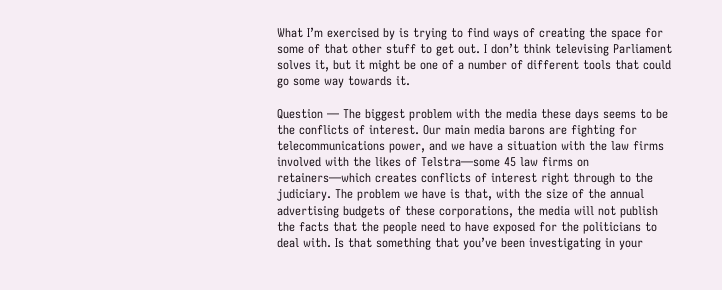What I’m exercised by is trying to find ways of creating the space for some of that other stuff to get out. I don’t think televising Parliament solves it, but it might be one of a number of different tools that could go some way towards it.

Question — The biggest problem with the media these days seems to be the conflicts of interest. Our main media barons are fighting for telecommunications power, and we have a situation with the law firms involved with the likes of Telstra—some 45 law firms on retainers—which creates conflicts of interest right through to the judiciary. The problem we have is that, with the size of the annual advertising budgets of these corporations, the media will not publish the facts that the people need to have exposed for the politicians to deal with. Is that something that you’ve been investigating in your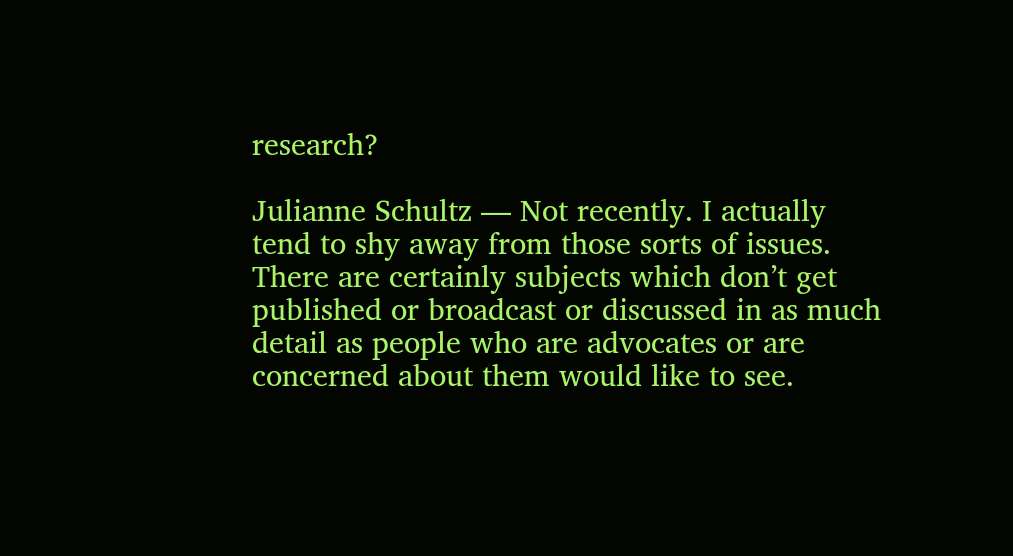research?

Julianne Schultz — Not recently. I actually tend to shy away from those sorts of issues. There are certainly subjects which don’t get published or broadcast or discussed in as much detail as people who are advocates or are concerned about them would like to see.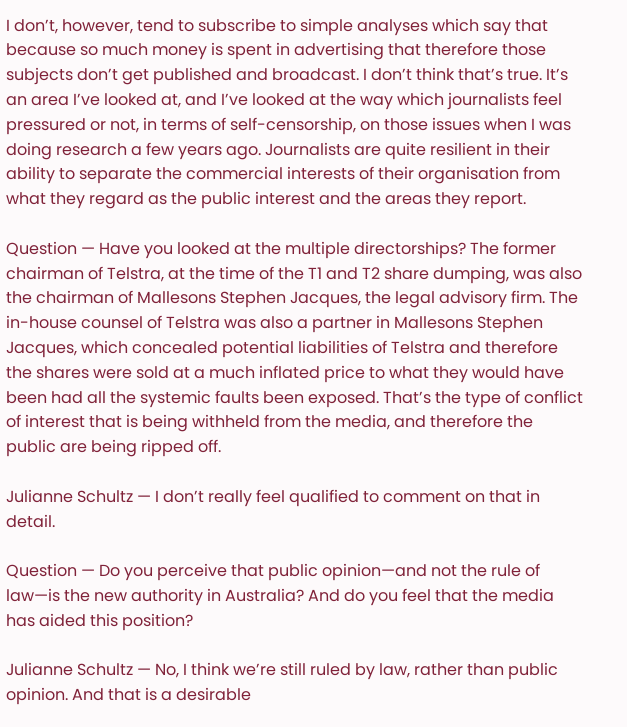I don’t, however, tend to subscribe to simple analyses which say that because so much money is spent in advertising that therefore those subjects don’t get published and broadcast. I don’t think that’s true. It’s an area I’ve looked at, and I’ve looked at the way which journalists feel pressured or not, in terms of self-censorship, on those issues when I was doing research a few years ago. Journalists are quite resilient in their ability to separate the commercial interests of their organisation from what they regard as the public interest and the areas they report.

Question — Have you looked at the multiple directorships? The former chairman of Telstra, at the time of the T1 and T2 share dumping, was also the chairman of Mallesons Stephen Jacques, the legal advisory firm. The in-house counsel of Telstra was also a partner in Mallesons Stephen Jacques, which concealed potential liabilities of Telstra and therefore the shares were sold at a much inflated price to what they would have been had all the systemic faults been exposed. That’s the type of conflict of interest that is being withheld from the media, and therefore the public are being ripped off.

Julianne Schultz — I don’t really feel qualified to comment on that in detail.

Question — Do you perceive that public opinion—and not the rule of law—is the new authority in Australia? And do you feel that the media has aided this position?

Julianne Schultz — No, I think we’re still ruled by law, rather than public opinion. And that is a desirable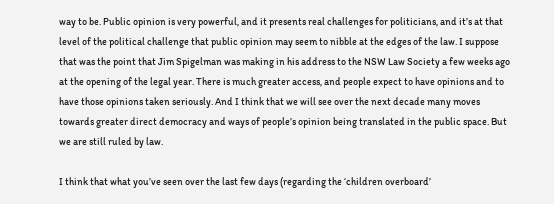way to be. Public opinion is very powerful, and it presents real challenges for politicians, and it’s at that level of the political challenge that public opinion may seem to nibble at the edges of the law. I suppose that was the point that Jim Spigelman was making in his address to the NSW Law Society a few weeks ago at the opening of the legal year. There is much greater access, and people expect to have opinions and to have those opinions taken seriously. And I think that we will see over the next decade many moves towards greater direct democracy and ways of people’s opinion being translated in the public space. But we are still ruled by law.

I think that what you’ve seen over the last few days (regarding the ‘children overboard’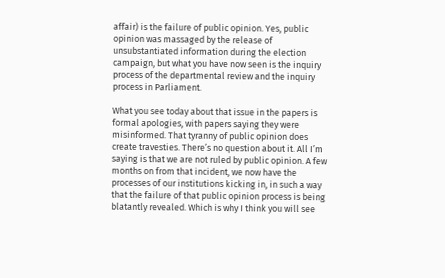affair) is the failure of public opinion. Yes, public opinion was massaged by the release of unsubstantiated information during the election campaign, but what you have now seen is the inquiry process of the departmental review and the inquiry process in Parliament.

What you see today about that issue in the papers is formal apologies, with papers saying they were misinformed. That tyranny of public opinion does create travesties. There’s no question about it. All I’m saying is that we are not ruled by public opinion. A few months on from that incident, we now have the processes of our institutions kicking in, in such a way that the failure of that public opinion process is being blatantly revealed. Which is why I think you will see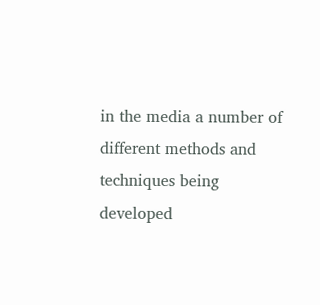in the media a number of different methods and techniques being developed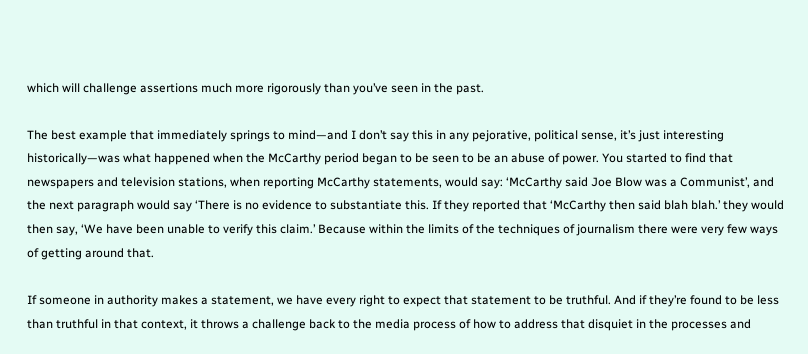which will challenge assertions much more rigorously than you’ve seen in the past.

The best example that immediately springs to mind—and I don’t say this in any pejorative, political sense, it’s just interesting historically—was what happened when the McCarthy period began to be seen to be an abuse of power. You started to find that newspapers and television stations, when reporting McCarthy statements, would say: ‘McCarthy said Joe Blow was a Communist’, and the next paragraph would say ‘There is no evidence to substantiate this. If they reported that ‘McCarthy then said blah blah.’ they would then say, ‘We have been unable to verify this claim.’ Because within the limits of the techniques of journalism there were very few ways of getting around that.

If someone in authority makes a statement, we have every right to expect that statement to be truthful. And if they’re found to be less than truthful in that context, it throws a challenge back to the media process of how to address that disquiet in the processes and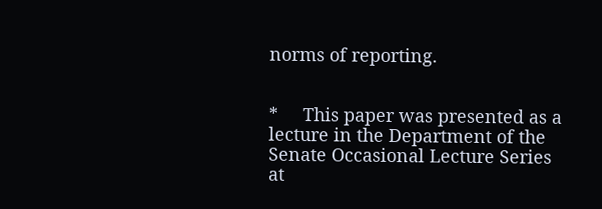norms of reporting.


*     This paper was presented as a lecture in the Department of the Senate Occasional Lecture Series at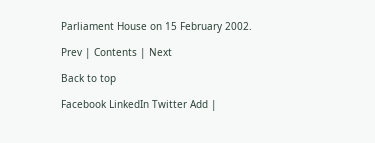Parliament House on 15 February 2002.

Prev | Contents | Next

Back to top

Facebook LinkedIn Twitter Add |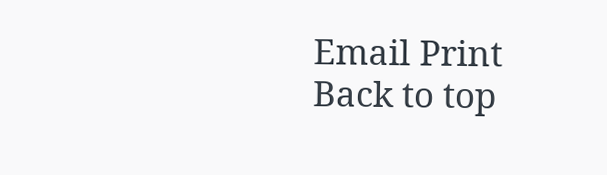Email Print
Back to top